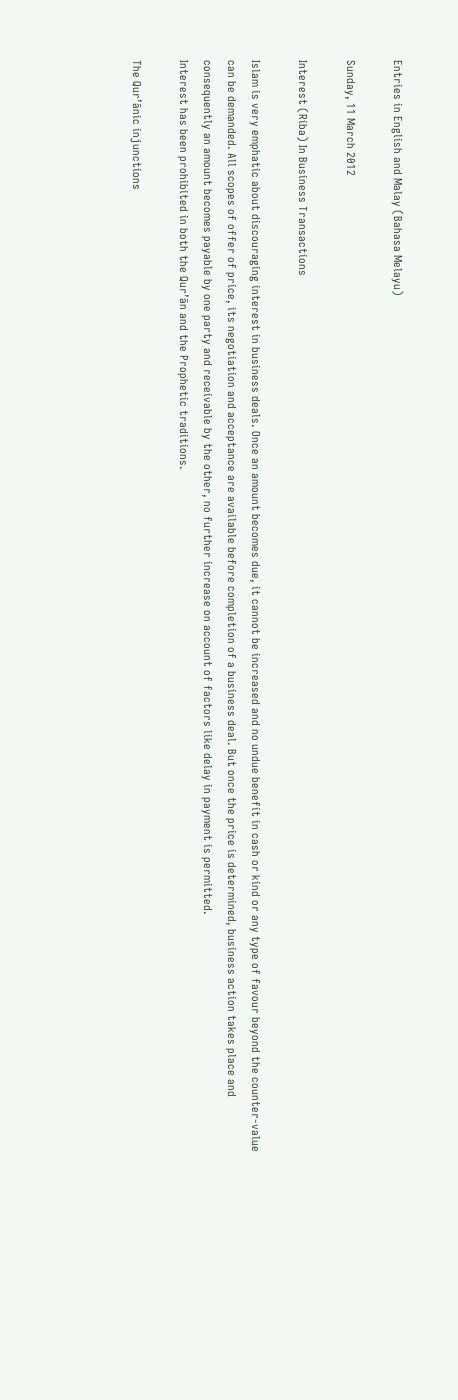Entries in English and Malay (Bahasa Melayu)

Sunday, 11 March 2012

Interest (Riba) In Business Transactions

Islam is very emphatic about discouraging interest in business deals. Once an amount becomes due, it cannot be increased and no undue benefit in cash or kind or any type of favour beyond the counter-value can be demanded. All scopes of offer of price, its negotiation and acceptance are available before completion of a business deal. But once the price is determined, business action takes place and consequently an amount becomes payable by one party and receivable by the other, no further increase on account of factors like delay in payment is permitted.
Interest has been prohibited in both the Qur’ān and the Prophetic traditions.

The Qur’ānic injunctions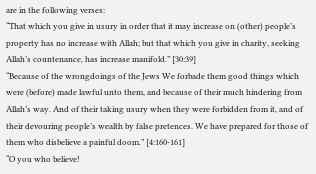are in the following verses:
“That which you give in usury in order that it may increase on (other) people’s property has no increase with Allah; but that which you give in charity, seeking Allah’s countenance, has increase manifold.” [30:39]
“Because of the wrongdoings of the Jews We forbade them good things which were (before) made lawful unto them, and because of their much hindering from Allah’s way. And of their taking usury when they were forbidden from it, and of their devouring people’s wealth by false pretences. We have prepared for those of them who disbelieve a painful doom.” [4:160-161]
“O you who believe!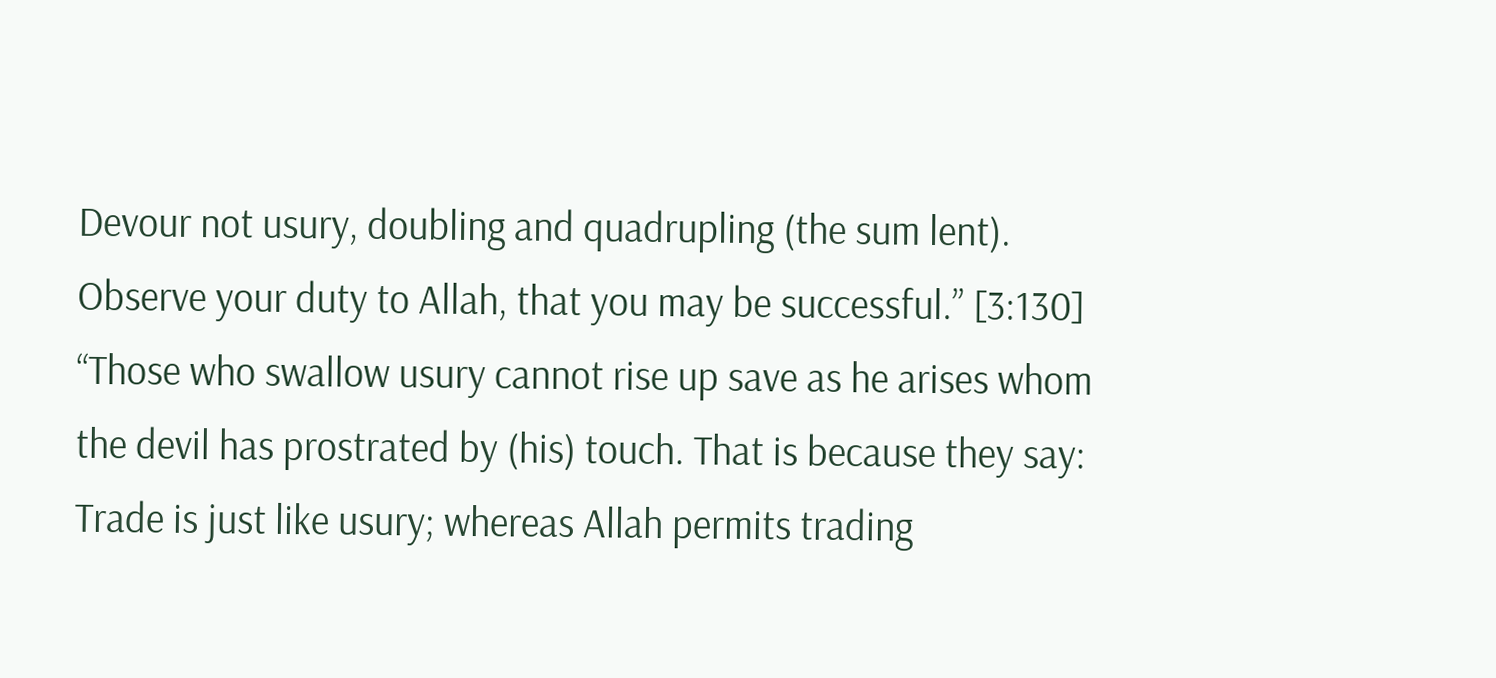Devour not usury, doubling and quadrupling (the sum lent). Observe your duty to Allah, that you may be successful.” [3:130]
“Those who swallow usury cannot rise up save as he arises whom the devil has prostrated by (his) touch. That is because they say: Trade is just like usury; whereas Allah permits trading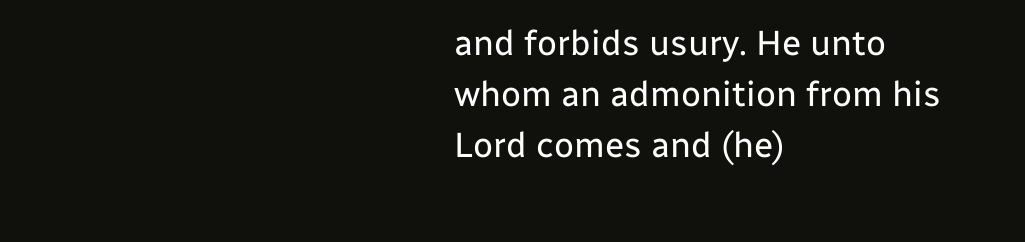and forbids usury. He unto whom an admonition from his Lord comes and (he)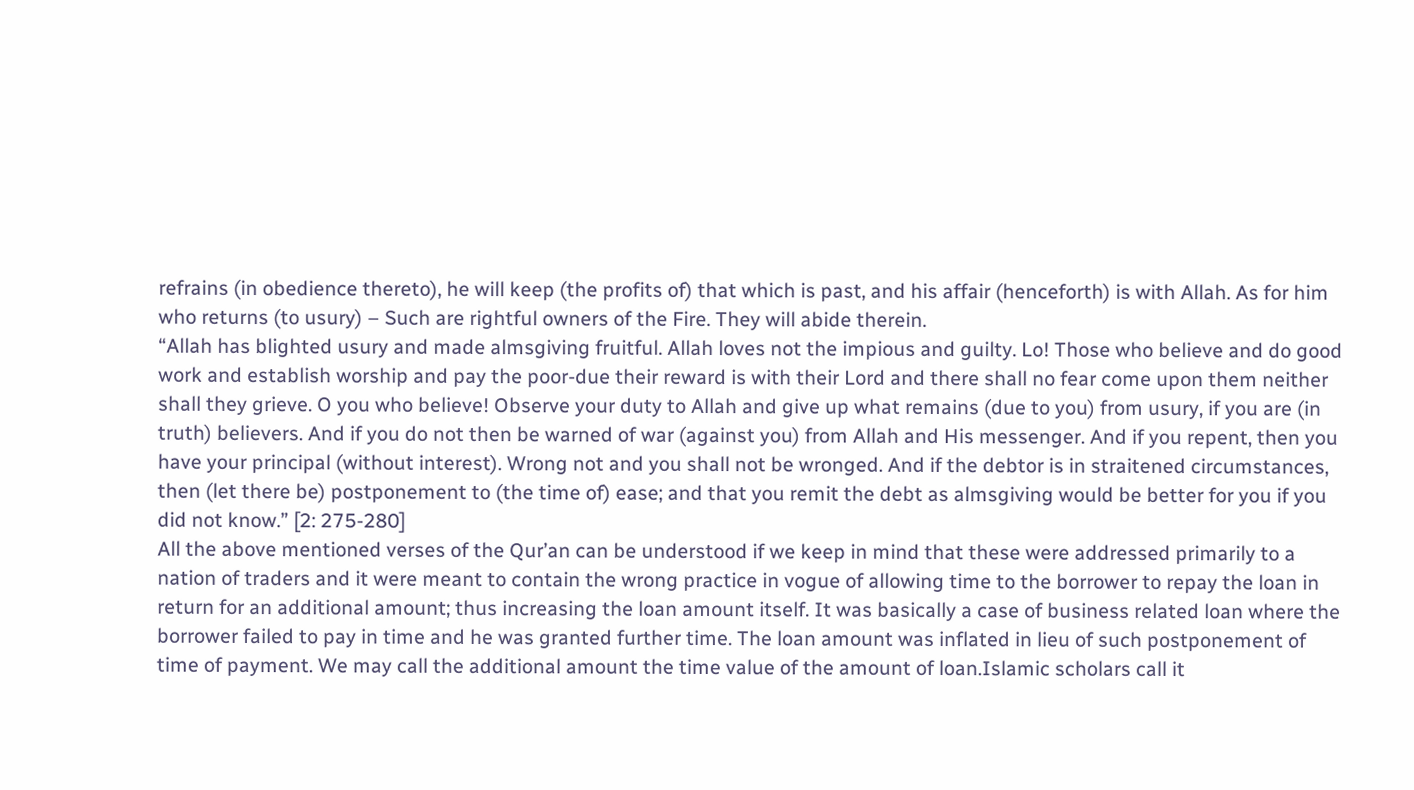refrains (in obedience thereto), he will keep (the profits of) that which is past, and his affair (henceforth) is with Allah. As for him who returns (to usury) – Such are rightful owners of the Fire. They will abide therein.
“Allah has blighted usury and made almsgiving fruitful. Allah loves not the impious and guilty. Lo! Those who believe and do good work and establish worship and pay the poor-due their reward is with their Lord and there shall no fear come upon them neither shall they grieve. O you who believe! Observe your duty to Allah and give up what remains (due to you) from usury, if you are (in truth) believers. And if you do not then be warned of war (against you) from Allah and His messenger. And if you repent, then you have your principal (without interest). Wrong not and you shall not be wronged. And if the debtor is in straitened circumstances, then (let there be) postponement to (the time of) ease; and that you remit the debt as almsgiving would be better for you if you did not know.” [2: 275-280]
All the above mentioned verses of the Qur’an can be understood if we keep in mind that these were addressed primarily to a nation of traders and it were meant to contain the wrong practice in vogue of allowing time to the borrower to repay the loan in return for an additional amount; thus increasing the loan amount itself. It was basically a case of business related loan where the borrower failed to pay in time and he was granted further time. The loan amount was inflated in lieu of such postponement of time of payment. We may call the additional amount the time value of the amount of loan.Islamic scholars call it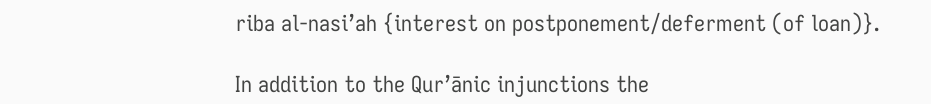riba al-nasi’ah {interest on postponement/deferment (of loan)}.

In addition to the Qur’ānic injunctions the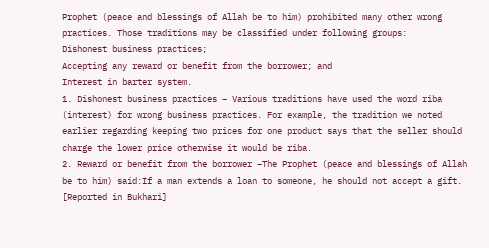Prophet (peace and blessings of Allah be to him) prohibited many other wrong practices. Those traditions may be classified under following groups:
Dishonest business practices;
Accepting any reward or benefit from the borrower; and
Interest in barter system.
1. Dishonest business practices – Various traditions have used the word riba (interest) for wrong business practices. For example, the tradition we noted earlier regarding keeping two prices for one product says that the seller should charge the lower price otherwise it would be riba.
2. Reward or benefit from the borrower –The Prophet (peace and blessings of Allah be to him) said:If a man extends a loan to someone, he should not accept a gift. [Reported in Bukhari]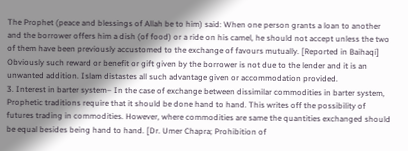The Prophet (peace and blessings of Allah be to him) said: When one person grants a loan to another and the borrower offers him a dish (of food) or a ride on his camel, he should not accept unless the two of them have been previously accustomed to the exchange of favours mutually. [Reported in Baihaqi]
Obviously such reward or benefit or gift given by the borrower is not due to the lender and it is an unwanted addition. Islam distastes all such advantage given or accommodation provided.
3. Interest in barter system– In the case of exchange between dissimilar commodities in barter system, Prophetic traditions require that it should be done hand to hand. This writes off the possibility of futures trading in commodities. However, where commodities are same the quantities exchanged should be equal besides being hand to hand. [Dr. Umer Chapra; Prohibition of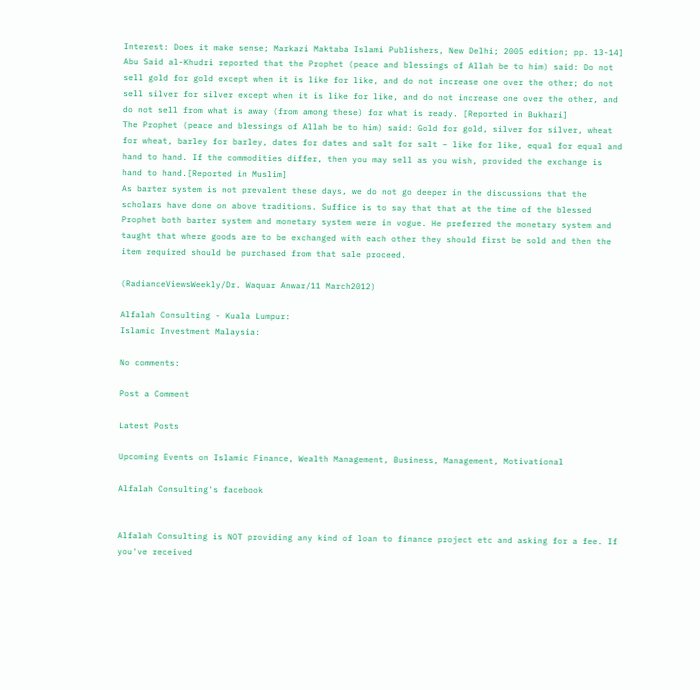Interest: Does it make sense; Markazi Maktaba Islami Publishers, New Delhi; 2005 edition; pp. 13-14]
Abu Said al-Khudri reported that the Prophet (peace and blessings of Allah be to him) said: Do not sell gold for gold except when it is like for like, and do not increase one over the other; do not sell silver for silver except when it is like for like, and do not increase one over the other, and do not sell from what is away (from among these) for what is ready. [Reported in Bukhari]
The Prophet (peace and blessings of Allah be to him) said: Gold for gold, silver for silver, wheat for wheat, barley for barley, dates for dates and salt for salt – like for like, equal for equal and hand to hand. If the commodities differ, then you may sell as you wish, provided the exchange is hand to hand.[Reported in Muslim]
As barter system is not prevalent these days, we do not go deeper in the discussions that the scholars have done on above traditions. Suffice is to say that that at the time of the blessed Prophet both barter system and monetary system were in vogue. He preferred the monetary system and taught that where goods are to be exchanged with each other they should first be sold and then the item required should be purchased from that sale proceed.

(RadianceViewsWeekly/Dr. Waquar Anwar/11 March2012)

Alfalah Consulting - Kuala Lumpur:
Islamic Investment Malaysia:

No comments:

Post a Comment

Latest Posts

Upcoming Events on Islamic Finance, Wealth Management, Business, Management, Motivational

Alfalah Consulting's facebook


Alfalah Consulting is NOT providing any kind of loan to finance project etc and asking for a fee. If you've received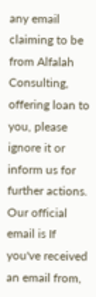any email claiming to be from Alfalah Consulting, offering loan to you, please ignore it or inform us for further actions. Our official email is If you've received an email from,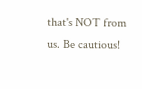that's NOT from us. Be cautious!